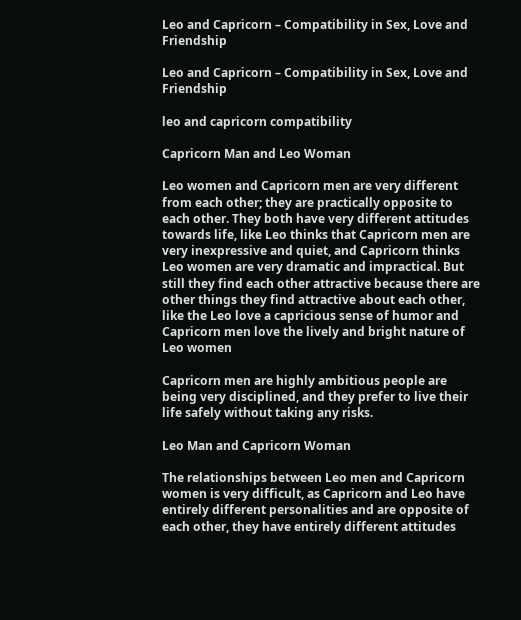Leo and Capricorn – Compatibility in Sex, Love and Friendship

Leo and Capricorn – Compatibility in Sex, Love and Friendship

leo and capricorn compatibility

Capricorn Man and Leo Woman

Leo women and Capricorn men are very different from each other; they are practically opposite to each other. They both have very different attitudes towards life, like Leo thinks that Capricorn men are very inexpressive and quiet, and Capricorn thinks Leo women are very dramatic and impractical. But still they find each other attractive because there are other things they find attractive about each other, like the Leo love a capricious sense of humor and Capricorn men love the lively and bright nature of Leo women

Capricorn men are highly ambitious people are being very disciplined, and they prefer to live their life safely without taking any risks.

Leo Man and Capricorn Woman

The relationships between Leo men and Capricorn women is very difficult, as Capricorn and Leo have entirely different personalities and are opposite of each other, they have entirely different attitudes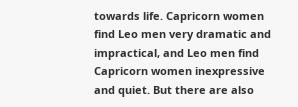towards life. Capricorn women find Leo men very dramatic and impractical, and Leo men find Capricorn women inexpressive and quiet. But there are also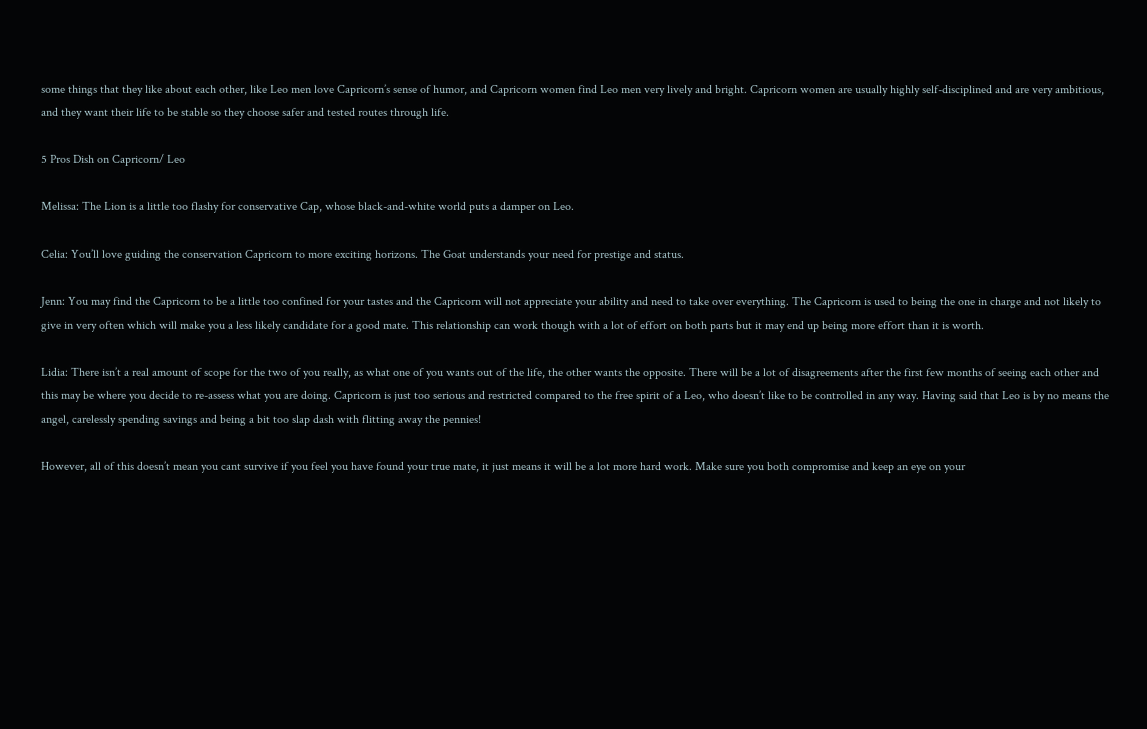some things that they like about each other, like Leo men love Capricorn’s sense of humor, and Capricorn women find Leo men very lively and bright. Capricorn women are usually highly self-disciplined and are very ambitious, and they want their life to be stable so they choose safer and tested routes through life.

5 Pros Dish on Capricorn/ Leo

Melissa: The Lion is a little too flashy for conservative Cap, whose black-and-white world puts a damper on Leo.

Celia: You’ll love guiding the conservation Capricorn to more exciting horizons. The Goat understands your need for prestige and status.

Jenn: You may find the Capricorn to be a little too confined for your tastes and the Capricorn will not appreciate your ability and need to take over everything. The Capricorn is used to being the one in charge and not likely to give in very often which will make you a less likely candidate for a good mate. This relationship can work though with a lot of effort on both parts but it may end up being more effort than it is worth.

Lidia: There isn’t a real amount of scope for the two of you really, as what one of you wants out of the life, the other wants the opposite. There will be a lot of disagreements after the first few months of seeing each other and this may be where you decide to re-assess what you are doing. Capricorn is just too serious and restricted compared to the free spirit of a Leo, who doesn’t like to be controlled in any way. Having said that Leo is by no means the angel, carelessly spending savings and being a bit too slap dash with flitting away the pennies!

However, all of this doesn’t mean you cant survive if you feel you have found your true mate, it just means it will be a lot more hard work. Make sure you both compromise and keep an eye on your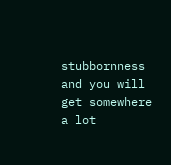stubbornness and you will get somewhere a lot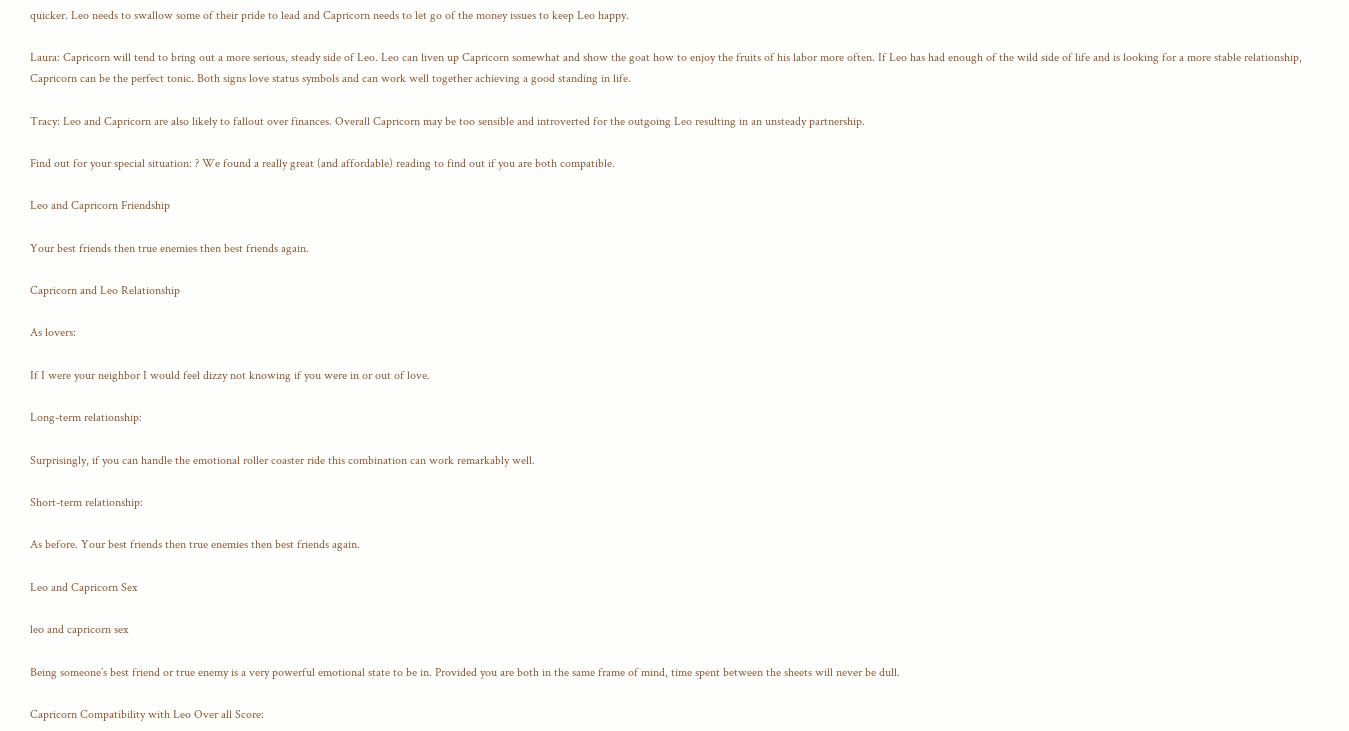quicker. Leo needs to swallow some of their pride to lead and Capricorn needs to let go of the money issues to keep Leo happy.

Laura: Capricorn will tend to bring out a more serious, steady side of Leo. Leo can liven up Capricorn somewhat and show the goat how to enjoy the fruits of his labor more often. If Leo has had enough of the wild side of life and is looking for a more stable relationship, Capricorn can be the perfect tonic. Both signs love status symbols and can work well together achieving a good standing in life.

Tracy: Leo and Capricorn are also likely to fallout over finances. Overall Capricorn may be too sensible and introverted for the outgoing Leo resulting in an unsteady partnership.

Find out for your special situation: ? We found a really great (and affordable) reading to find out if you are both compatible.

Leo and Capricorn Friendship

Your best friends then true enemies then best friends again.

Capricorn and Leo Relationship

As lovers:

If I were your neighbor I would feel dizzy not knowing if you were in or out of love.

Long-term relationship:

Surprisingly, if you can handle the emotional roller coaster ride this combination can work remarkably well.

Short-term relationship:

As before. Your best friends then true enemies then best friends again.

Leo and Capricorn Sex

leo and capricorn sex

Being someone’s best friend or true enemy is a very powerful emotional state to be in. Provided you are both in the same frame of mind, time spent between the sheets will never be dull.

Capricorn Compatibility with Leo Over all Score: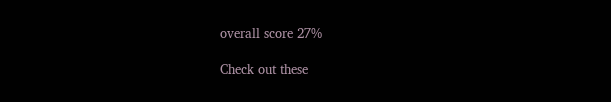overall score 27%

Check out these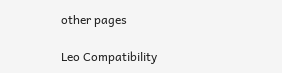other pages

Leo Compatibility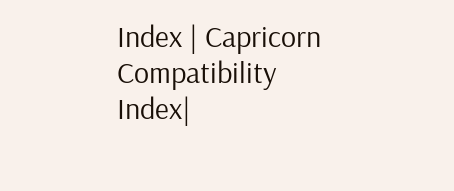Index | Capricorn Compatibility Index|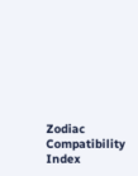Zodiac Compatibility Index